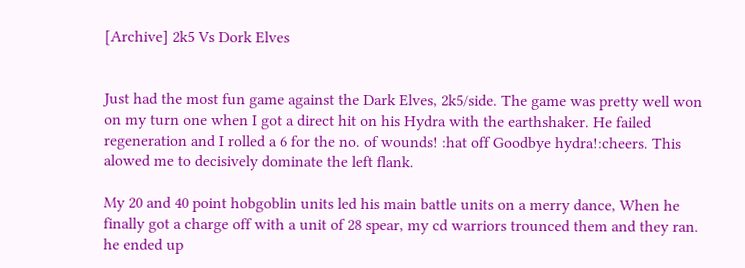[Archive] 2k5 Vs Dork Elves


Just had the most fun game against the Dark Elves, 2k5/side. The game was pretty well won on my turn one when I got a direct hit on his Hydra with the earthshaker. He failed regeneration and I rolled a 6 for the no. of wounds! :hat off Goodbye hydra!:cheers. This alowed me to decisively dominate the left flank.

My 20 and 40 point hobgoblin units led his main battle units on a merry dance, When he finally got a charge off with a unit of 28 spear, my cd warriors trounced them and they ran. he ended up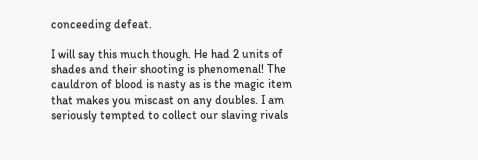conceeding defeat.

I will say this much though. He had 2 units of shades and their shooting is phenomenal! The cauldron of blood is nasty as is the magic item that makes you miscast on any doubles. I am seriously tempted to collect our slaving rivals